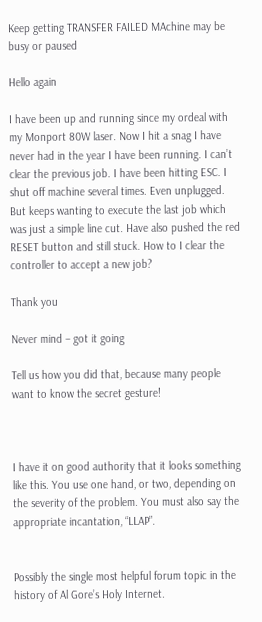Keep getting TRANSFER FAILED MAchine may be busy or paused

Hello again

I have been up and running since my ordeal with my Monport 80W laser. Now I hit a snag I have never had in the year I have been running. I can’t clear the previous job. I have been hitting ESC. I shut off machine several times. Even unplugged. But keeps wanting to execute the last job which was just a simple line cut. Have also pushed the red RESET button and still stuck. How to I clear the controller to accept a new job?

Thank you

Never mind – got it going

Tell us how you did that, because many people want to know the secret gesture!



I have it on good authority that it looks something like this. You use one hand, or two, depending on the severity of the problem. You must also say the appropriate incantation, “LLAP”.


Possibly the single most helpful forum topic in the history of Al Gore’s Holy Internet.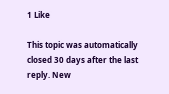1 Like

This topic was automatically closed 30 days after the last reply. New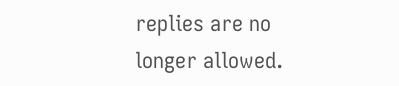replies are no longer allowed.